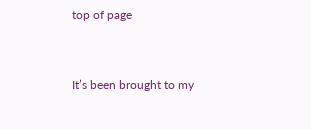top of page


It’s been brought to my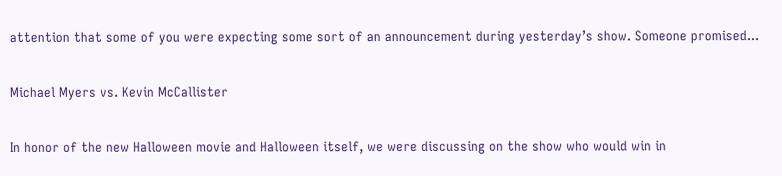attention that some of you were expecting some sort of an announcement during yesterday’s show. Someone promised...

Michael Myers vs. Kevin McCallister

In honor of the new Halloween movie and Halloween itself, we were discussing on the show who would win in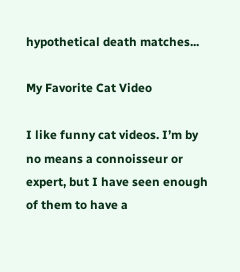hypothetical death matches...

My Favorite Cat Video

I like funny cat videos. I’m by no means a connoisseur or expert, but I have seen enough of them to have a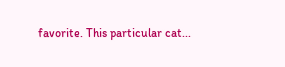favorite. This particular cat...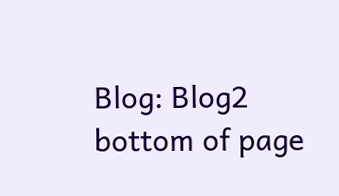Blog: Blog2
bottom of page